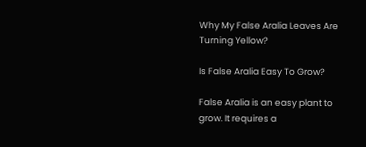Why My False Aralia Leaves Are Turning Yellow?

Is False Aralia Easy To Grow?

False Aralia is an easy plant to grow. It requires a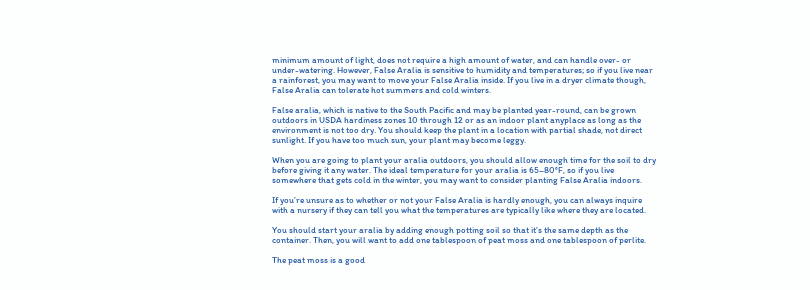minimum amount of light, does not require a high amount of water, and can handle over- or under-watering. However, False Aralia is sensitive to humidity and temperatures; so if you live near a rainforest, you may want to move your False Aralia inside. If you live in a dryer climate though, False Aralia can tolerate hot summers and cold winters.

False aralia, which is native to the South Pacific and may be planted year-round, can be grown outdoors in USDA hardiness zones 10 through 12 or as an indoor plant anyplace as long as the environment is not too dry. You should keep the plant in a location with partial shade, not direct sunlight. If you have too much sun, your plant may become leggy.

When you are going to plant your aralia outdoors, you should allow enough time for the soil to dry before giving it any water. The ideal temperature for your aralia is 65–80°F, so if you live somewhere that gets cold in the winter, you may want to consider planting False Aralia indoors.

If you’re unsure as to whether or not your False Aralia is hardly enough, you can always inquire with a nursery if they can tell you what the temperatures are typically like where they are located.

You should start your aralia by adding enough potting soil so that it’s the same depth as the container. Then, you will want to add one tablespoon of peat moss and one tablespoon of perlite.

The peat moss is a good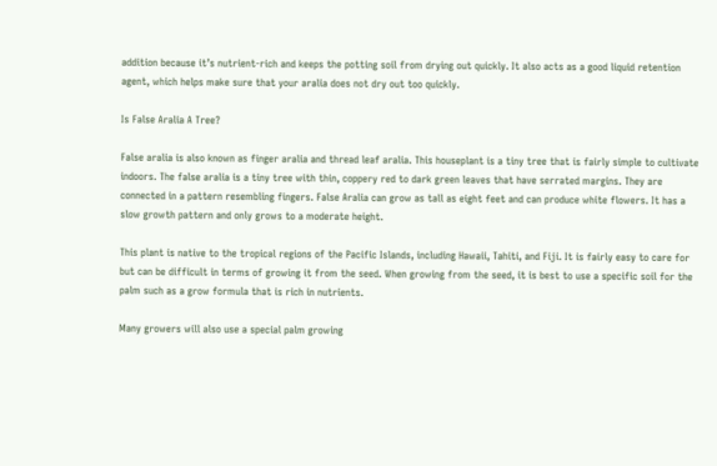addition because it’s nutrient-rich and keeps the potting soil from drying out quickly. It also acts as a good liquid retention agent, which helps make sure that your aralia does not dry out too quickly.

Is False Aralia A Tree?

False aralia is also known as finger aralia and thread leaf aralia. This houseplant is a tiny tree that is fairly simple to cultivate indoors. The false aralia is a tiny tree with thin, coppery red to dark green leaves that have serrated margins. They are connected in a pattern resembling fingers. False Aralia can grow as tall as eight feet and can produce white flowers. It has a slow growth pattern and only grows to a moderate height.

This plant is native to the tropical regions of the Pacific Islands, including Hawaii, Tahiti, and Fiji. It is fairly easy to care for but can be difficult in terms of growing it from the seed. When growing from the seed, it is best to use a specific soil for the palm such as a grow formula that is rich in nutrients.

Many growers will also use a special palm growing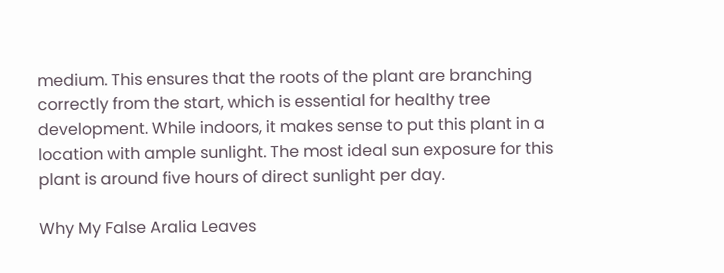medium. This ensures that the roots of the plant are branching correctly from the start, which is essential for healthy tree development. While indoors, it makes sense to put this plant in a location with ample sunlight. The most ideal sun exposure for this plant is around five hours of direct sunlight per day.

Why My False Aralia Leaves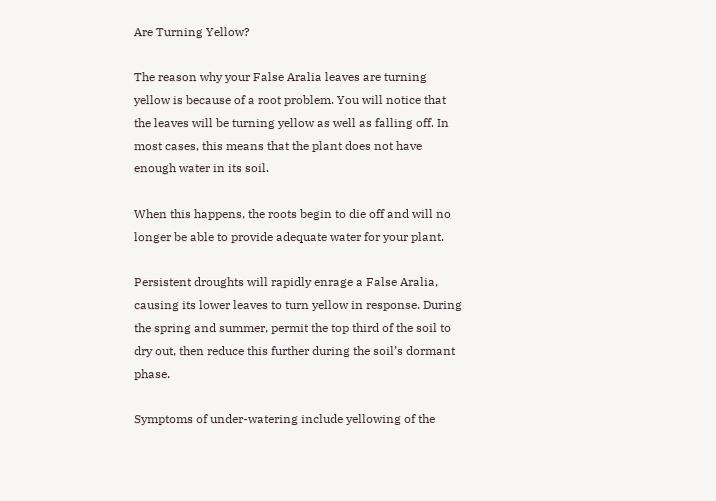Are Turning Yellow?

The reason why your False Aralia leaves are turning yellow is because of a root problem. You will notice that the leaves will be turning yellow as well as falling off. In most cases, this means that the plant does not have enough water in its soil.

When this happens, the roots begin to die off and will no longer be able to provide adequate water for your plant.

Persistent droughts will rapidly enrage a False Aralia, causing its lower leaves to turn yellow in response. During the spring and summer, permit the top third of the soil to dry out, then reduce this further during the soil’s dormant phase.

Symptoms of under-watering include yellowing of the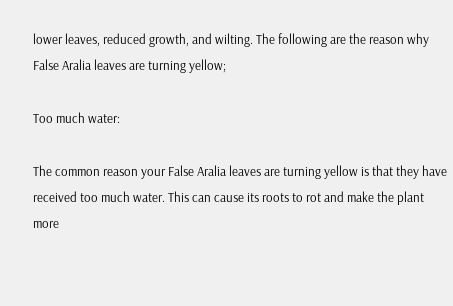lower leaves, reduced growth, and wilting. The following are the reason why False Aralia leaves are turning yellow;

Too much water:

The common reason your False Aralia leaves are turning yellow is that they have received too much water. This can cause its roots to rot and make the plant more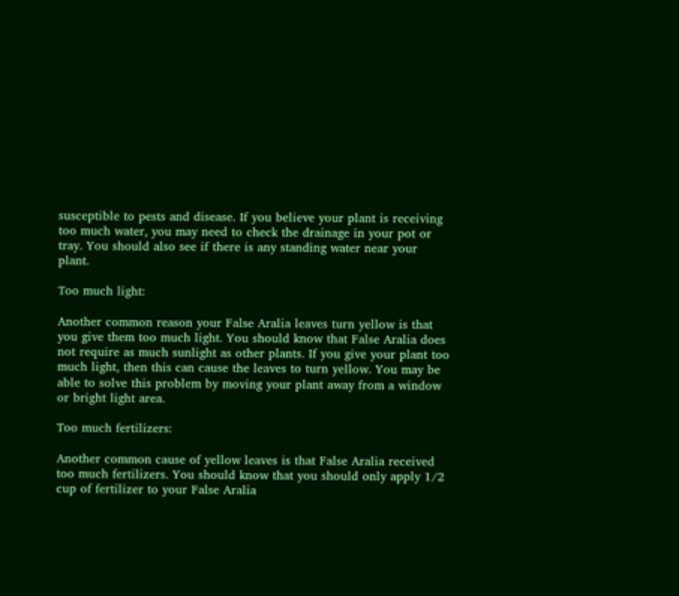susceptible to pests and disease. If you believe your plant is receiving too much water, you may need to check the drainage in your pot or tray. You should also see if there is any standing water near your plant.

Too much light:

Another common reason your False Aralia leaves turn yellow is that you give them too much light. You should know that False Aralia does not require as much sunlight as other plants. If you give your plant too much light, then this can cause the leaves to turn yellow. You may be able to solve this problem by moving your plant away from a window or bright light area.

Too much fertilizers:

Another common cause of yellow leaves is that False Aralia received too much fertilizers. You should know that you should only apply 1/2 cup of fertilizer to your False Aralia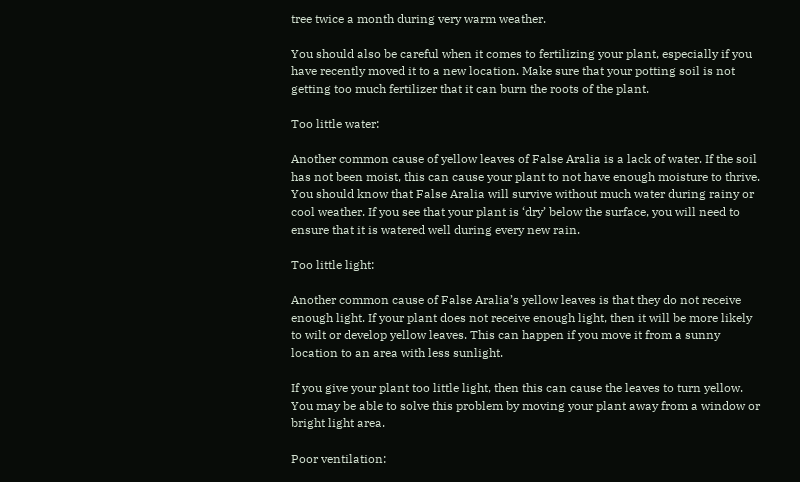tree twice a month during very warm weather.

You should also be careful when it comes to fertilizing your plant, especially if you have recently moved it to a new location. Make sure that your potting soil is not getting too much fertilizer that it can burn the roots of the plant.

Too little water:

Another common cause of yellow leaves of False Aralia is a lack of water. If the soil has not been moist, this can cause your plant to not have enough moisture to thrive. You should know that False Aralia will survive without much water during rainy or cool weather. If you see that your plant is ‘dry’ below the surface, you will need to ensure that it is watered well during every new rain.

Too little light:

Another common cause of False Aralia’s yellow leaves is that they do not receive enough light. If your plant does not receive enough light, then it will be more likely to wilt or develop yellow leaves. This can happen if you move it from a sunny location to an area with less sunlight.

If you give your plant too little light, then this can cause the leaves to turn yellow. You may be able to solve this problem by moving your plant away from a window or bright light area.

Poor ventilation: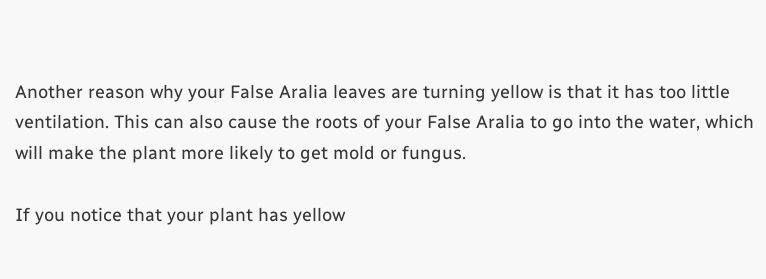Another reason why your False Aralia leaves are turning yellow is that it has too little ventilation. This can also cause the roots of your False Aralia to go into the water, which will make the plant more likely to get mold or fungus.

If you notice that your plant has yellow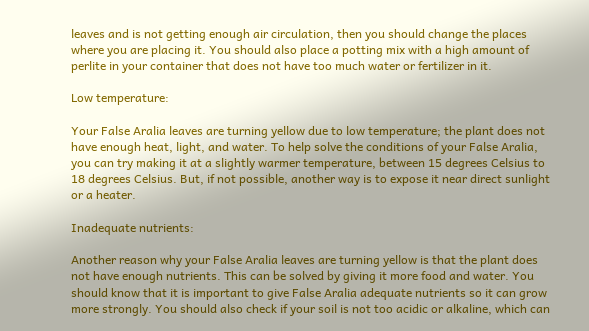leaves and is not getting enough air circulation, then you should change the places where you are placing it. You should also place a potting mix with a high amount of perlite in your container that does not have too much water or fertilizer in it.

Low temperature:

Your False Aralia leaves are turning yellow due to low temperature; the plant does not have enough heat, light, and water. To help solve the conditions of your False Aralia, you can try making it at a slightly warmer temperature, between 15 degrees Celsius to 18 degrees Celsius. But, if not possible, another way is to expose it near direct sunlight or a heater.

Inadequate nutrients:

Another reason why your False Aralia leaves are turning yellow is that the plant does not have enough nutrients. This can be solved by giving it more food and water. You should know that it is important to give False Aralia adequate nutrients so it can grow more strongly. You should also check if your soil is not too acidic or alkaline, which can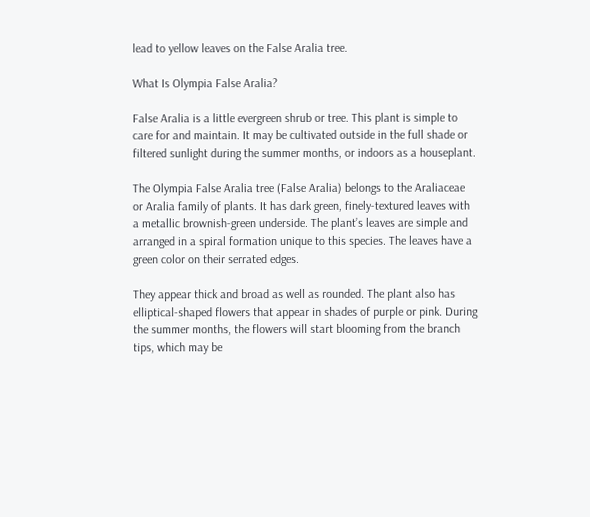lead to yellow leaves on the False Aralia tree.

What Is Olympia False Aralia?

False Aralia is a little evergreen shrub or tree. This plant is simple to care for and maintain. It may be cultivated outside in the full shade or filtered sunlight during the summer months, or indoors as a houseplant.

The Olympia False Aralia tree (False Aralia) belongs to the Araliaceae or Aralia family of plants. It has dark green, finely-textured leaves with a metallic brownish-green underside. The plant’s leaves are simple and arranged in a spiral formation unique to this species. The leaves have a green color on their serrated edges.

They appear thick and broad as well as rounded. The plant also has elliptical-shaped flowers that appear in shades of purple or pink. During the summer months, the flowers will start blooming from the branch tips, which may be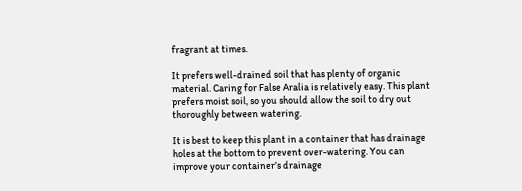fragrant at times.

It prefers well-drained soil that has plenty of organic material. Caring for False Aralia is relatively easy. This plant prefers moist soil, so you should allow the soil to dry out thoroughly between watering.

It is best to keep this plant in a container that has drainage holes at the bottom to prevent over-watering. You can improve your container’s drainage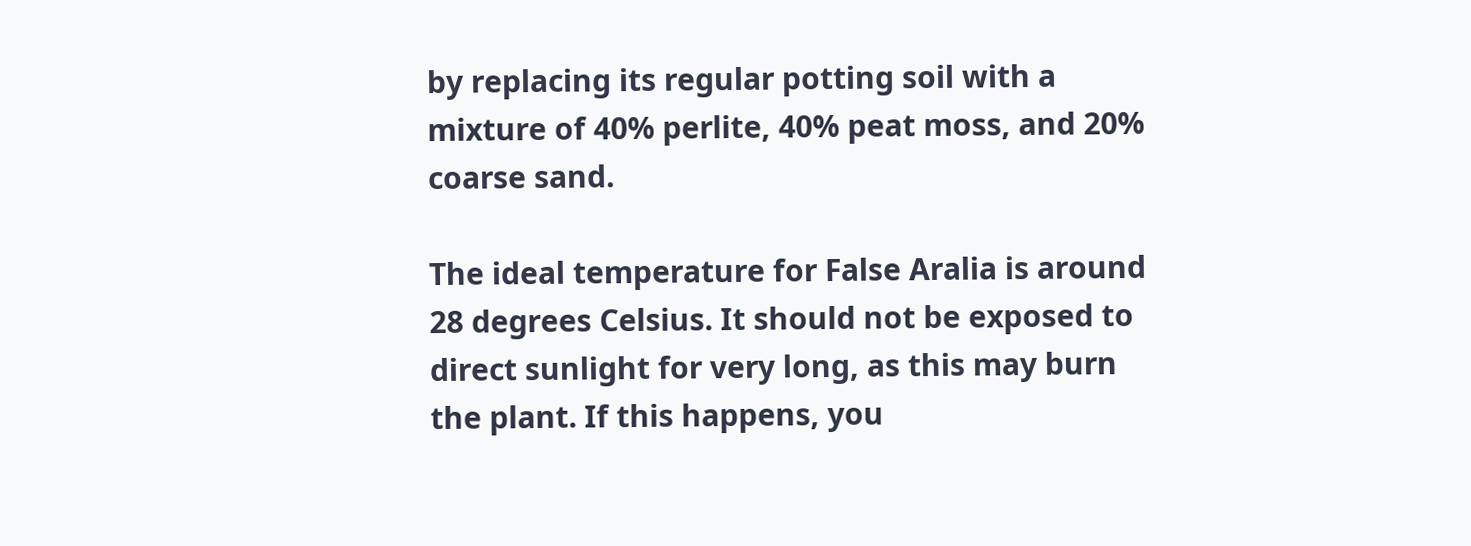by replacing its regular potting soil with a mixture of 40% perlite, 40% peat moss, and 20% coarse sand.

The ideal temperature for False Aralia is around 28 degrees Celsius. It should not be exposed to direct sunlight for very long, as this may burn the plant. If this happens, you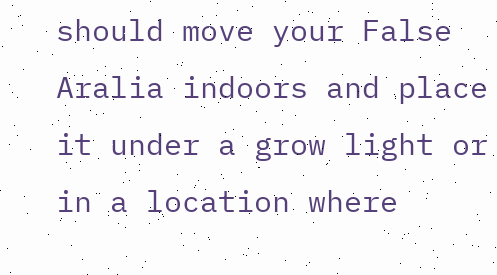should move your False Aralia indoors and place it under a grow light or in a location where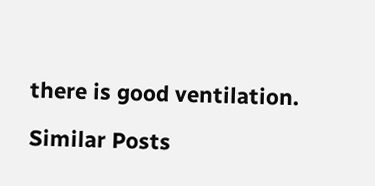there is good ventilation.

Similar Posts